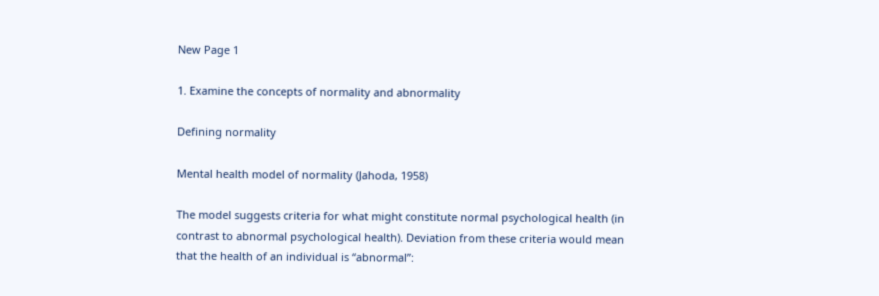New Page 1

1. Examine the concepts of normality and abnormality

Defining normality

Mental health model of normality (Jahoda, 1958)

The model suggests criteria for what might constitute normal psychological health (in contrast to abnormal psychological health). Deviation from these criteria would mean that the health of an individual is “abnormal”: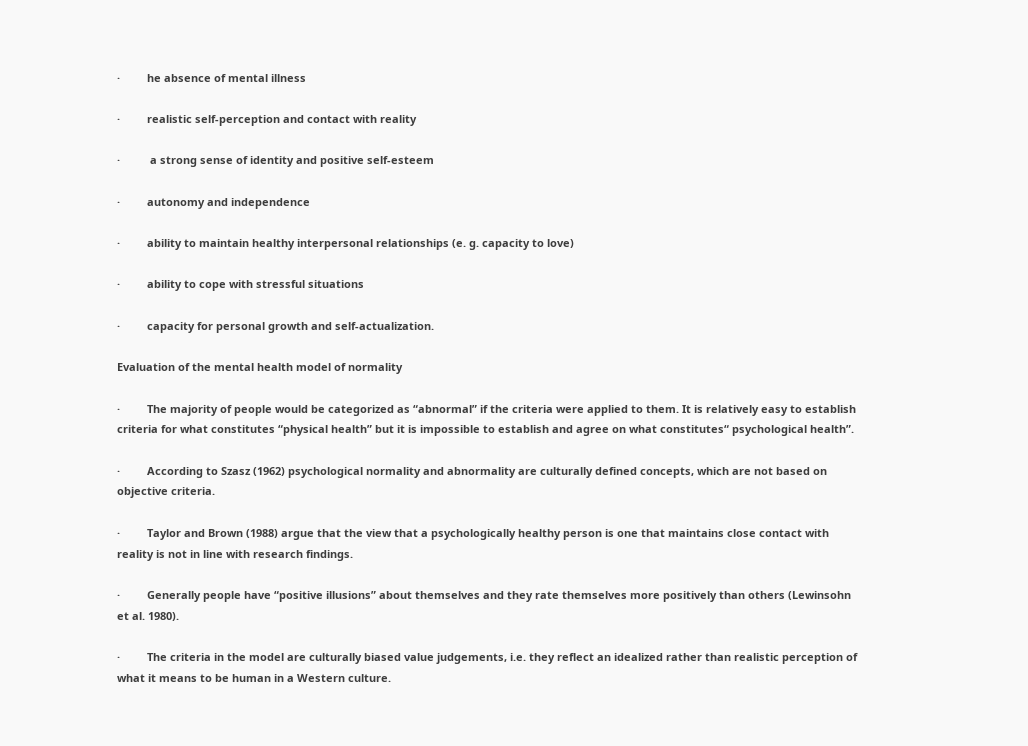·         he absence of mental illness

·         realistic self-perception and contact with reality

·          a strong sense of identity and positive self-esteem

·         autonomy and independence

·         ability to maintain healthy interpersonal relationships (e. g. capacity to love)

·         ability to cope with stressful situations

·         capacity for personal growth and self-actualization.

Evaluation of the mental health model of normality

·         The majority of people would be categorized as “abnormal” if the criteria were applied to them. It is relatively easy to establish criteria for what constitutes “physical health” but it is impossible to establish and agree on what constitutes“ psychological health”.

·         According to Szasz (1962) psychological normality and abnormality are culturally defined concepts, which are not based on objective criteria.

·         Taylor and Brown (1988) argue that the view that a psychologically healthy person is one that maintains close contact with reality is not in line with research findings.

·         Generally people have “positive illusions” about themselves and they rate themselves more positively than others (Lewinsohn et al. 1980).

·         The criteria in the model are culturally biased value judgements, i.e. they reflect an idealized rather than realistic perception of what it means to be human in a Western culture.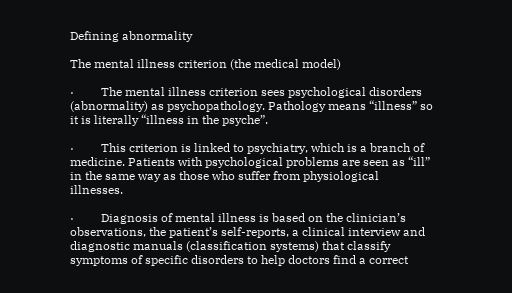Defining abnormality

The mental illness criterion (the medical model)

·         The mental illness criterion sees psychological disorders (abnormality) as psychopathology. Pathology means “illness” so it is literally “illness in the psyche”.

·         This criterion is linked to psychiatry, which is a branch of medicine. Patients with psychological problems are seen as “ill” in the same way as those who suffer from physiological illnesses.

·         Diagnosis of mental illness is based on the clinician’s observations, the patient’s self-reports, a clinical interview and diagnostic manuals (classification systems) that classify symptoms of specific disorders to help doctors find a correct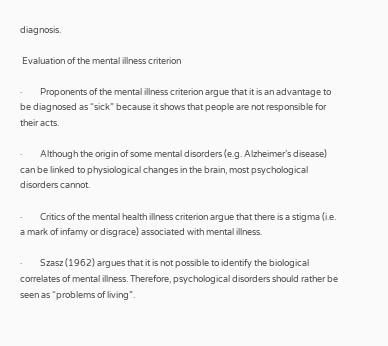diagnosis.

 Evaluation of the mental illness criterion

·         Proponents of the mental illness criterion argue that it is an advantage to be diagnosed as “sick” because it shows that people are not responsible for their acts.

·         Although the origin of some mental disorders (e.g. Alzheimer’s disease) can be linked to physiological changes in the brain, most psychological disorders cannot.

·         Critics of the mental health illness criterion argue that there is a stigma (i.e. a mark of infamy or disgrace) associated with mental illness.

·         Szasz (1962) argues that it is not possible to identify the biological correlates of mental illness. Therefore, psychological disorders should rather be seen as “problems of living”.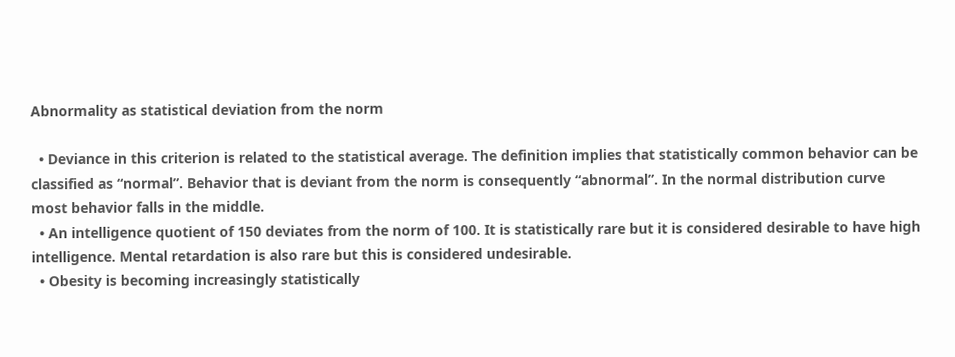Abnormality as statistical deviation from the norm

  • Deviance in this criterion is related to the statistical average. The definition implies that statistically common behavior can be classified as “normal”. Behavior that is deviant from the norm is consequently “abnormal”. In the normal distribution curve most behavior falls in the middle.
  • An intelligence quotient of 150 deviates from the norm of 100. It is statistically rare but it is considered desirable to have high intelligence. Mental retardation is also rare but this is considered undesirable.
  • Obesity is becoming increasingly statistically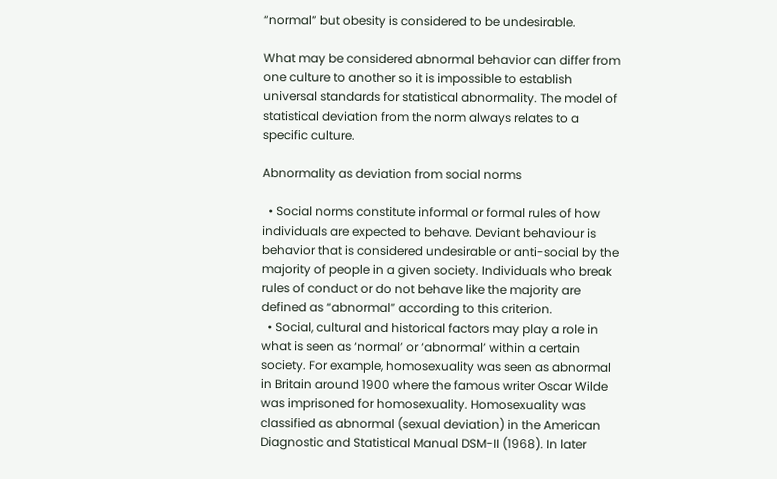“normal” but obesity is considered to be undesirable.

What may be considered abnormal behavior can differ from one culture to another so it is impossible to establish universal standards for statistical abnormality. The model of statistical deviation from the norm always relates to a specific culture.

Abnormality as deviation from social norms

  • Social norms constitute informal or formal rules of how individuals are expected to behave. Deviant behaviour is behavior that is considered undesirable or anti-social by the majority of people in a given society. Individuals who break rules of conduct or do not behave like the majority are defined as “abnormal” according to this criterion.
  • Social, cultural and historical factors may play a role in what is seen as ‘normal’ or ‘abnormal’ within a certain society. For example, homosexuality was seen as abnormal in Britain around 1900 where the famous writer Oscar Wilde was imprisoned for homosexuality. Homosexuality was classified as abnormal (sexual deviation) in the American Diagnostic and Statistical Manual DSM-II (1968). In later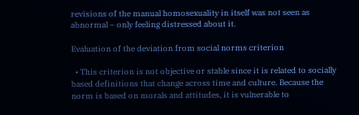revisions of the manual homosexuality in itself was not seen as abnormal – only feeling distressed about it.

Evaluation of the deviation from social norms criterion

  • This criterion is not objective or stable since it is related to socially based definitions that change across time and culture. Because the norm is based on morals and attitudes, it is vulnerable to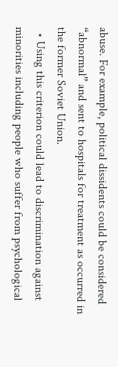abuse. For example, political dissidents could be considered “abnormal” and sent to hospitals for treatment as occurred in the former Soviet Union.
  • Using this criterion could lead to discrimination against minorities including people who suffer from psychological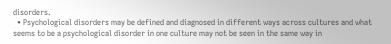disorders.
  • Psychological disorders may be defined and diagnosed in different ways across cultures and what seems to be a psychological disorder in one culture may not be seen in the same way in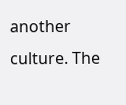another culture. The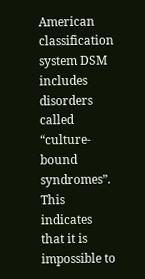American classification system DSM includes disorders called “culture-bound syndromes”. This indicates that it is impossible to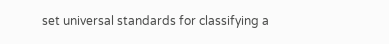set universal standards for classifying a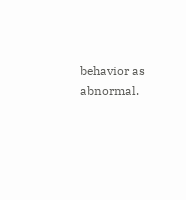behavior as abnormal.